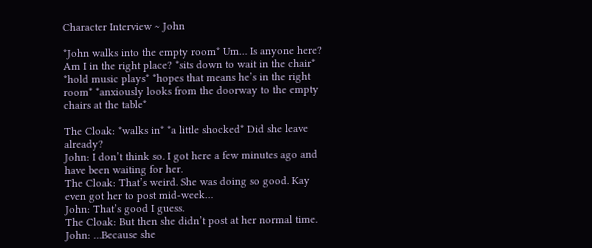Character Interview ~ John

*John walks into the empty room* Um… Is anyone here? Am I in the right place? *sits down to wait in the chair* *hold music plays* *hopes that means he’s in the right room* *anxiously looks from the doorway to the empty chairs at the table*

The Cloak: *walks in* *a little shocked* Did she leave already?
John: I don’t think so. I got here a few minutes ago and have been waiting for her.
The Cloak: That’s weird. She was doing so good. Kay even got her to post mid-week…
John: That’s good I guess.
The Cloak: But then she didn’t post at her normal time.
John: …Because she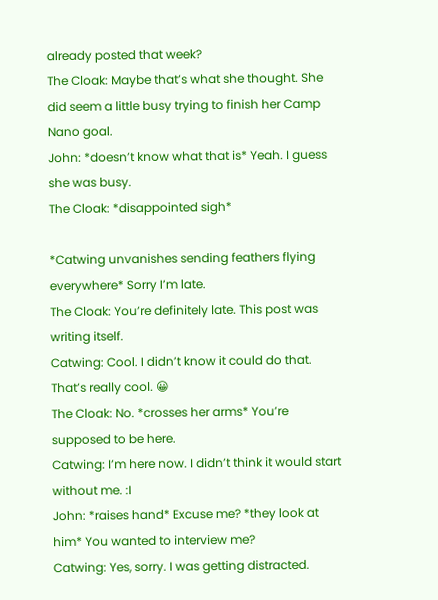already posted that week?
The Cloak: Maybe that’s what she thought. She did seem a little busy trying to finish her Camp Nano goal.
John: *doesn’t know what that is* Yeah. I guess she was busy.
The Cloak: *disappointed sigh*

*Catwing unvanishes sending feathers flying everywhere* Sorry I’m late.
The Cloak: You’re definitely late. This post was writing itself.
Catwing: Cool. I didn’t know it could do that. That’s really cool. 😀
The Cloak: No. *crosses her arms* You’re supposed to be here.
Catwing: I’m here now. I didn’t think it would start without me. :I
John: *raises hand* Excuse me? *they look at him* You wanted to interview me?
Catwing: Yes, sorry. I was getting distracted.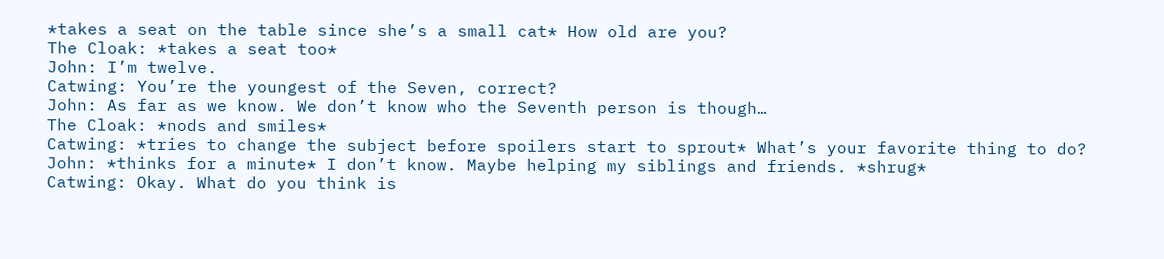*takes a seat on the table since she’s a small cat* How old are you?
The Cloak: *takes a seat too*
John: I’m twelve.
Catwing: You’re the youngest of the Seven, correct?
John: As far as we know. We don’t know who the Seventh person is though…
The Cloak: *nods and smiles*
Catwing: *tries to change the subject before spoilers start to sprout* What’s your favorite thing to do?
John: *thinks for a minute* I don’t know. Maybe helping my siblings and friends. *shrug*
Catwing: Okay. What do you think is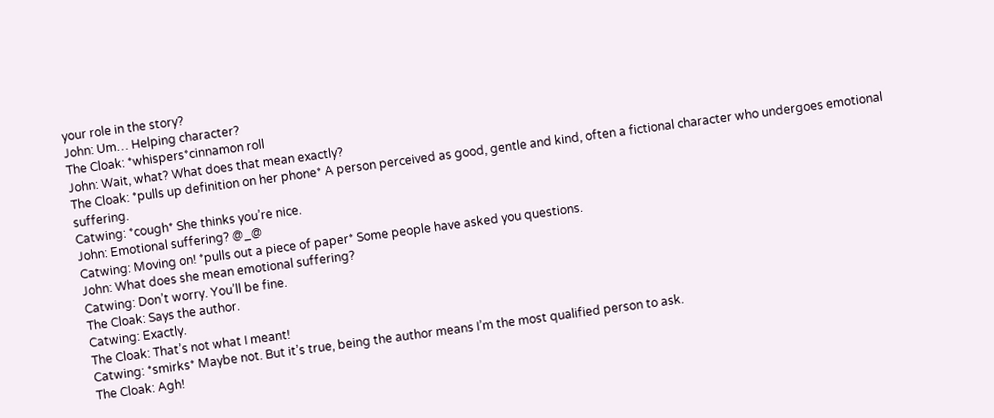your role in the story?
John: Um… Helping character?
The Cloak: *whispers*cinnamon roll
John: Wait, what? What does that mean exactly?
The Cloak: *pulls up definition on her phone* A person perceived as good, gentle and kind, often a fictional character who undergoes emotional suffering.
Catwing: *cough* She thinks you’re nice.
John: Emotional suffering? @_@
Catwing: Moving on! *pulls out a piece of paper* Some people have asked you questions.
John: What does she mean emotional suffering?
Catwing: Don’t worry. You’ll be fine.
The Cloak: Says the author.
Catwing: Exactly.
The Cloak: That’s not what I meant!
Catwing: *smirks* Maybe not. But it’s true, being the author means I’m the most qualified person to ask.
The Cloak: Agh!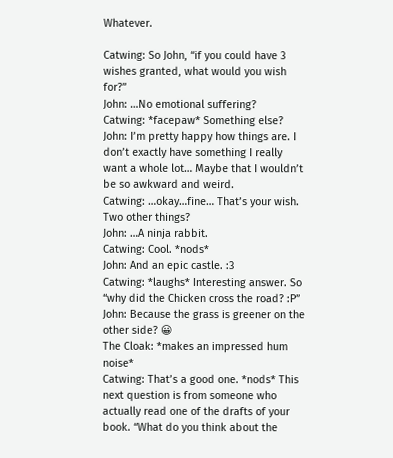Whatever.

Catwing: So John, “if you could have 3 wishes granted, what would you wish for?”
John: …No emotional suffering?
Catwing: *facepaw* Something else?
John: I’m pretty happy how things are. I don’t exactly have something I really want a whole lot… Maybe that I wouldn’t be so awkward and weird.
Catwing: …okay…fine… That’s your wish. Two other things?
John: …A ninja rabbit.
Catwing: Cool. *nods*
John: And an epic castle. :3
Catwing: *laughs* Interesting answer. So “why did the Chicken cross the road? :P”
John: Because the grass is greener on the other side? 😀
The Cloak: *makes an impressed hum noise*
Catwing: That’s a good one. *nods* This next question is from someone who actually read one of the drafts of your book. “What do you think about the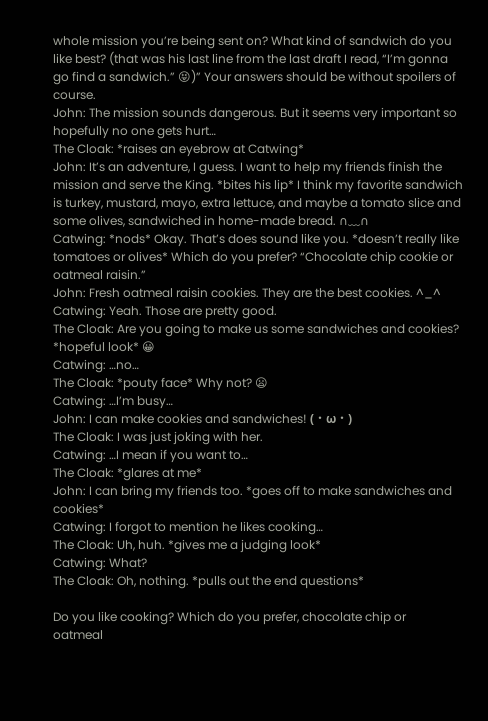whole mission you’re being sent on? What kind of sandwich do you like best? (that was his last line from the last draft I read, “I’m gonna go find a sandwich.” 😝)” Your answers should be without spoilers of course.
John: The mission sounds dangerous. But it seems very important so hopefully no one gets hurt…
The Cloak: *raises an eyebrow at Catwing*
John: It’s an adventure, I guess. I want to help my friends finish the mission and serve the King. *bites his lip* I think my favorite sandwich is turkey, mustard, mayo, extra lettuce, and maybe a tomato slice and some olives, sandwiched in home-made bread. ∩﹏∩
Catwing: *nods* Okay. That’s does sound like you. *doesn’t really like tomatoes or olives* Which do you prefer? “Chocolate chip cookie or oatmeal raisin.”
John: Fresh oatmeal raisin cookies. They are the best cookies. ^_^
Catwing: Yeah. Those are pretty good.
The Cloak: Are you going to make us some sandwiches and cookies? *hopeful look* 😀
Catwing: …no…
The Cloak: *pouty face* Why not? 😦
Catwing: …I’m busy…
John: I can make cookies and sandwiches! (・ω・)
The Cloak: I was just joking with her.
Catwing: …I mean if you want to…
The Cloak: *glares at me*
John: I can bring my friends too. *goes off to make sandwiches and cookies*
Catwing: I forgot to mention he likes cooking…
The Cloak: Uh, huh. *gives me a judging look*
Catwing: What?
The Cloak: Oh, nothing. *pulls out the end questions*

Do you like cooking? Which do you prefer, chocolate chip or
oatmeal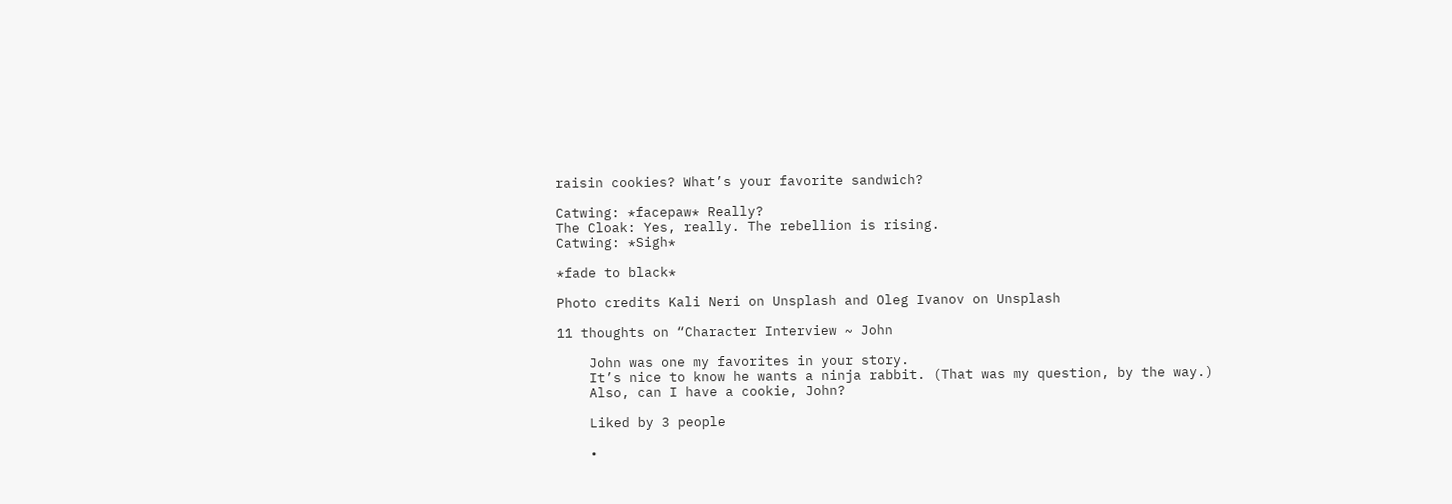raisin cookies? What’s your favorite sandwich?

Catwing: *facepaw* Really?
The Cloak: Yes, really. The rebellion is rising.
Catwing: *Sigh*

*fade to black*

Photo credits Kali Neri on Unsplash and Oleg Ivanov on Unsplash

11 thoughts on “Character Interview ~ John

    John was one my favorites in your story.
    It’s nice to know he wants a ninja rabbit. (That was my question, by the way.)
    Also, can I have a cookie, John?

    Liked by 3 people

    •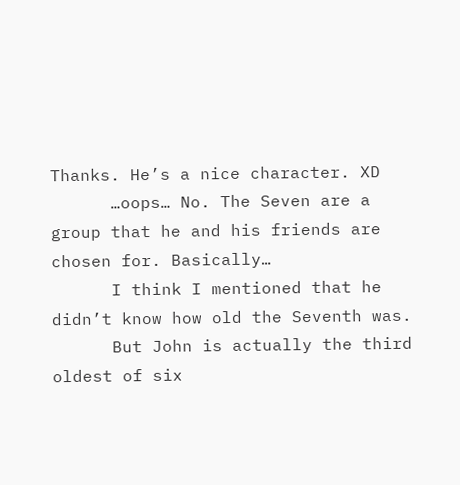Thanks. He’s a nice character. XD
      …oops… No. The Seven are a group that he and his friends are chosen for. Basically…
      I think I mentioned that he didn’t know how old the Seventh was.
      But John is actually the third oldest of six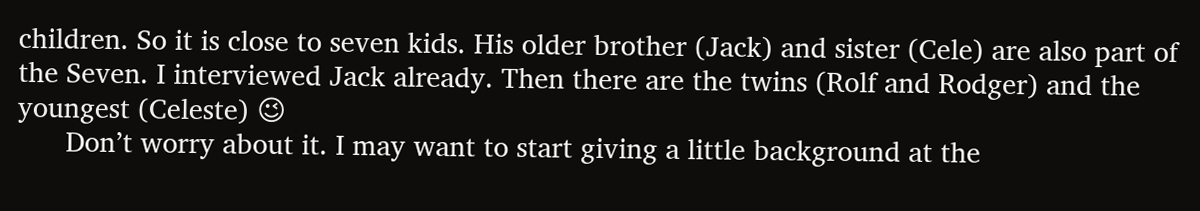children. So it is close to seven kids. His older brother (Jack) and sister (Cele) are also part of the Seven. I interviewed Jack already. Then there are the twins (Rolf and Rodger) and the youngest (Celeste) 😉
      Don’t worry about it. I may want to start giving a little background at the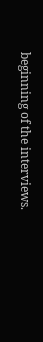beginning of the interviews.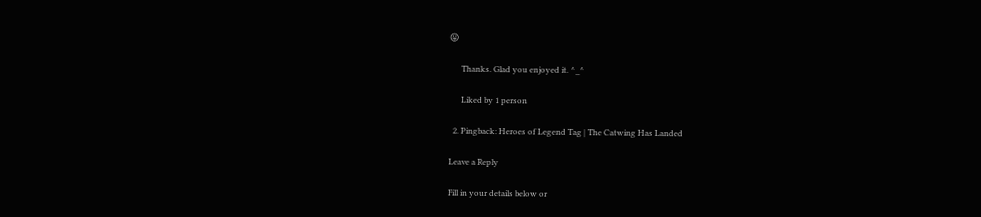😛

      Thanks. Glad you enjoyed it. ^_^

      Liked by 1 person

  2. Pingback: Heroes of Legend Tag | The Catwing Has Landed

Leave a Reply

Fill in your details below or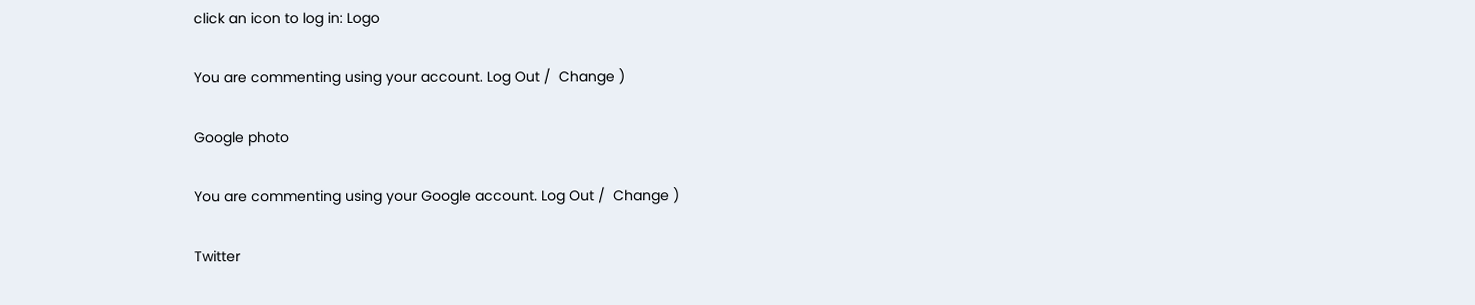click an icon to log in: Logo

You are commenting using your account. Log Out /  Change )

Google photo

You are commenting using your Google account. Log Out /  Change )

Twitter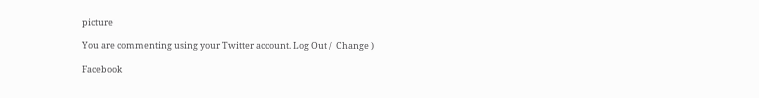picture

You are commenting using your Twitter account. Log Out /  Change )

Facebook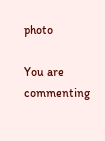photo

You are commenting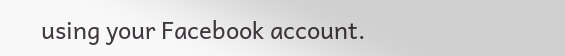using your Facebook account.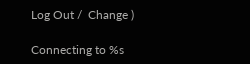Log Out /  Change )

Connecting to %s